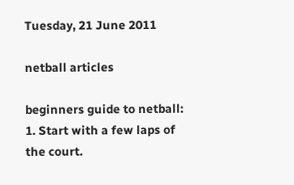Tuesday, 21 June 2011

netball articles

beginners guide to netball:
1. Start with a few laps of the court.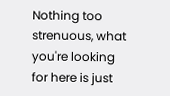Nothing too strenuous, what you're looking for here is just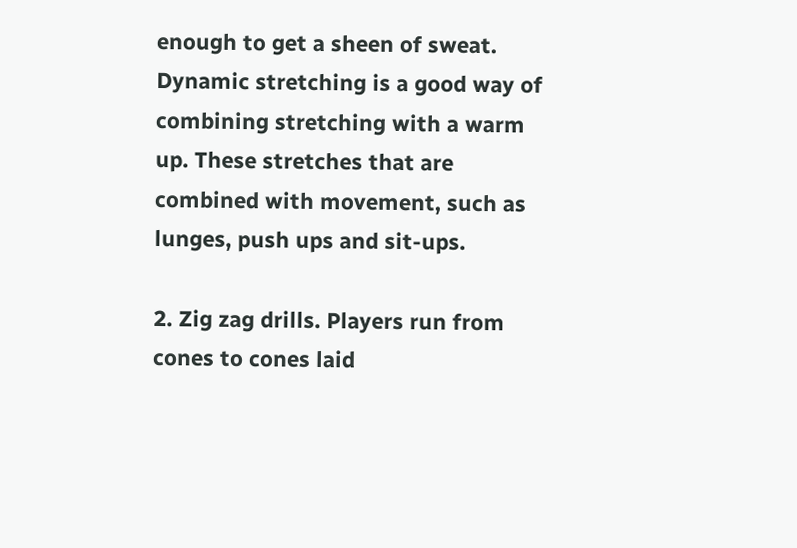enough to get a sheen of sweat. Dynamic stretching is a good way of combining stretching with a warm up. These stretches that are combined with movement, such as lunges, push ups and sit-ups.

2. Zig zag drills. Players run from cones to cones laid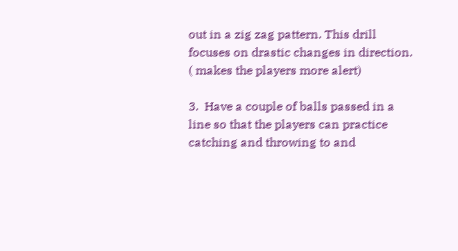out in a zig zag pattern. This drill focuses on drastic changes in direction. ( makes the players more alert)

3.  Have a couple of balls passed in a line so that the players can practice catching and throwing to and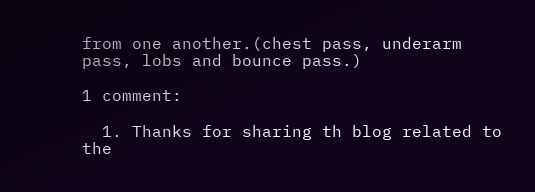from one another.(chest pass, underarm pass, lobs and bounce pass.)

1 comment:

  1. Thanks for sharing th blog related to the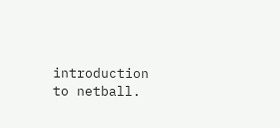introduction to netball.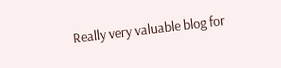Really very valuable blog for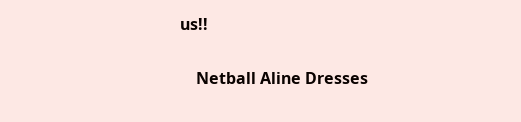us!!

    Netball Aline Dresses